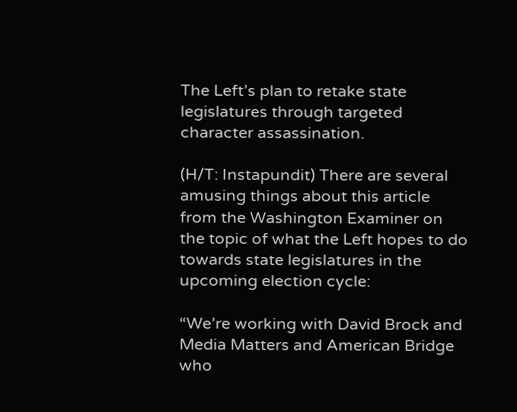The Left’s plan to retake state legislatures through targeted character assassination.

(H/T: Instapundit) There are several amusing things about this article from the Washington Examiner on the topic of what the Left hopes to do towards state legislatures in the upcoming election cycle:

“We’re working with David Brock and Media Matters and American Bridge who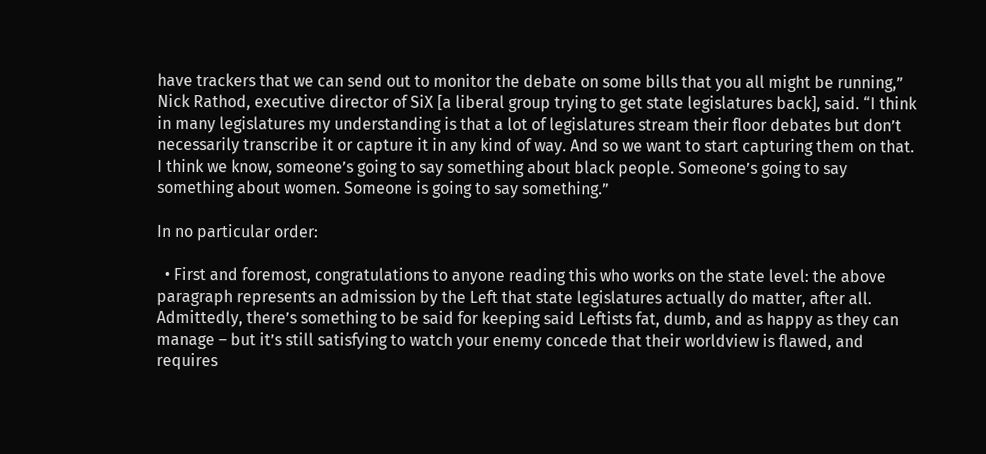have trackers that we can send out to monitor the debate on some bills that you all might be running,” Nick Rathod, executive director of SiX [a liberal group trying to get state legislatures back], said. “I think in many legislatures my understanding is that a lot of legislatures stream their floor debates but don’t necessarily transcribe it or capture it in any kind of way. And so we want to start capturing them on that. I think we know, someone’s going to say something about black people. Someone’s going to say something about women. Someone is going to say something.”

In no particular order:

  • First and foremost, congratulations to anyone reading this who works on the state level: the above paragraph represents an admission by the Left that state legislatures actually do matter, after all. Admittedly, there’s something to be said for keeping said Leftists fat, dumb, and as happy as they can manage – but it’s still satisfying to watch your enemy concede that their worldview is flawed, and requires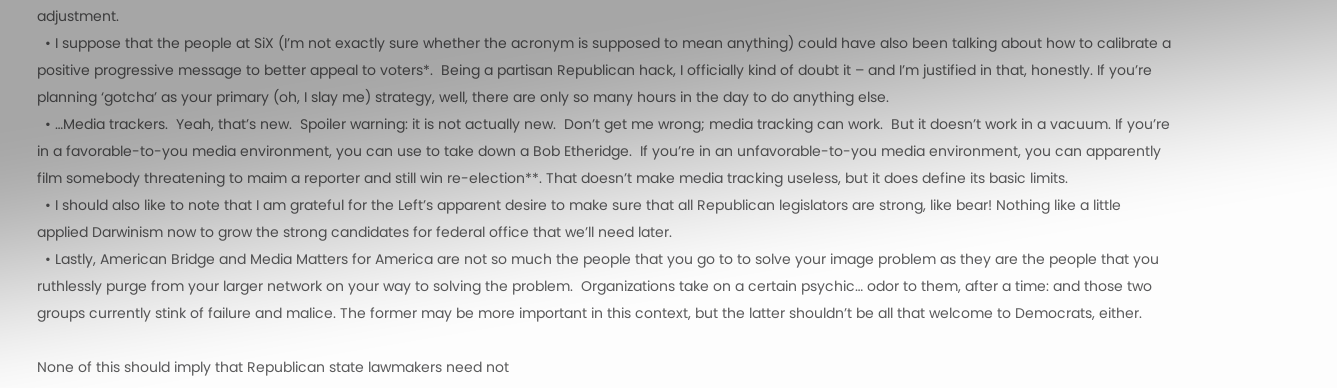adjustment.
  • I suppose that the people at SiX (I’m not exactly sure whether the acronym is supposed to mean anything) could have also been talking about how to calibrate a positive progressive message to better appeal to voters*.  Being a partisan Republican hack, I officially kind of doubt it – and I’m justified in that, honestly. If you’re planning ‘gotcha’ as your primary (oh, I slay me) strategy, well, there are only so many hours in the day to do anything else.
  • …Media trackers.  Yeah, that’s new.  Spoiler warning: it is not actually new.  Don’t get me wrong; media tracking can work.  But it doesn’t work in a vacuum. If you’re in a favorable-to-you media environment, you can use to take down a Bob Etheridge.  If you’re in an unfavorable-to-you media environment, you can apparently film somebody threatening to maim a reporter and still win re-election**. That doesn’t make media tracking useless, but it does define its basic limits.
  • I should also like to note that I am grateful for the Left’s apparent desire to make sure that all Republican legislators are strong, like bear! Nothing like a little applied Darwinism now to grow the strong candidates for federal office that we’ll need later.
  • Lastly, American Bridge and Media Matters for America are not so much the people that you go to to solve your image problem as they are the people that you ruthlessly purge from your larger network on your way to solving the problem.  Organizations take on a certain psychic… odor to them, after a time: and those two groups currently stink of failure and malice. The former may be more important in this context, but the latter shouldn’t be all that welcome to Democrats, either.

None of this should imply that Republican state lawmakers need not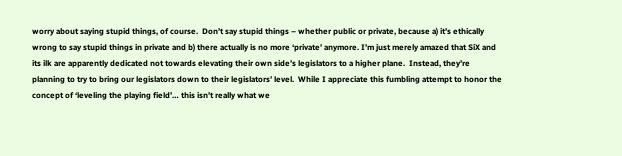worry about saying stupid things, of course.  Don’t say stupid things – whether public or private, because a) it’s ethically wrong to say stupid things in private and b) there actually is no more ‘private’ anymore. I’m just merely amazed that SiX and its ilk are apparently dedicated not towards elevating their own side’s legislators to a higher plane.  Instead, they’re planning to try to bring our legislators down to their legislators’ level.  While I appreciate this fumbling attempt to honor the concept of ‘leveling the playing field’… this isn’t really what we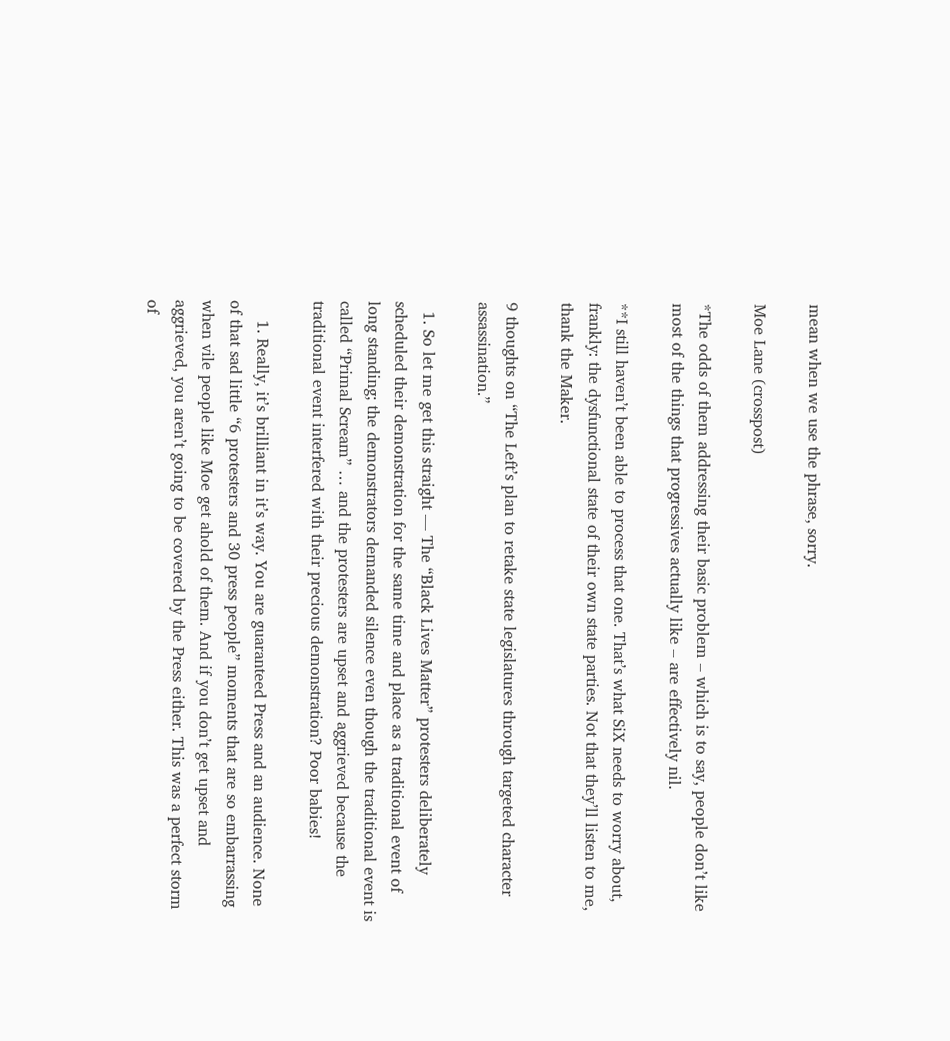mean when we use the phrase, sorry.

Moe Lane (crosspost)

*The odds of them addressing their basic problem – which is to say, people don’t like most of the things that progressives actually like – are effectively nil.

**I still haven’t been able to process that one. That’s what SiX needs to worry about, frankly: the dysfunctional state of their own state parties. Not that they’ll listen to me, thank the Maker.

9 thoughts on “The Left’s plan to retake state legislatures through targeted character assassination.”

  1. So let me get this straight — The “Black Lives Matter” protesters deliberately scheduled their demonstration for the same time and place as a traditional event of long standing; the demonstrators demanded silence even though the traditional event is called “Primal Scream” … and the protesters are upset and aggrieved because the traditional event interfered with their precious demonstration? Poor babies!

    1. Really, it’s brilliant in it’s way. You are guaranteed Press and an audience. None of that sad little “6 protesters and 30 press people” moments that are so embarrassing when vile people like Moe get ahold of them. And if you don’t get upset and aggrieved, you aren’t going to be covered by the Press either. This was a perfect storm of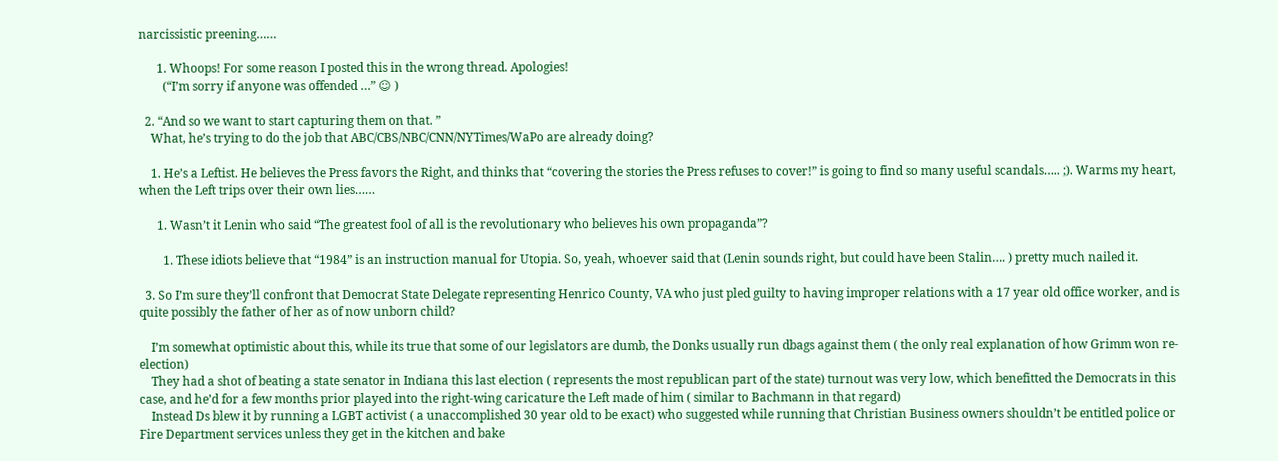narcissistic preening……

      1. Whoops! For some reason I posted this in the wrong thread. Apologies!
        (“I’m sorry if anyone was offended …” ☺ )

  2. “And so we want to start capturing them on that. ”
    What, he’s trying to do the job that ABC/CBS/NBC/CNN/NYTimes/WaPo are already doing?

    1. He’s a Leftist. He believes the Press favors the Right, and thinks that “covering the stories the Press refuses to cover!” is going to find so many useful scandals….. ;). Warms my heart, when the Left trips over their own lies……

      1. Wasn’t it Lenin who said “The greatest fool of all is the revolutionary who believes his own propaganda”?

        1. These idiots believe that “1984” is an instruction manual for Utopia. So, yeah, whoever said that (Lenin sounds right, but could have been Stalin…. ) pretty much nailed it.

  3. So I’m sure they’ll confront that Democrat State Delegate representing Henrico County, VA who just pled guilty to having improper relations with a 17 year old office worker, and is quite possibly the father of her as of now unborn child?

    I’m somewhat optimistic about this, while its true that some of our legislators are dumb, the Donks usually run dbags against them ( the only real explanation of how Grimm won re-election)
    They had a shot of beating a state senator in Indiana this last election ( represents the most republican part of the state) turnout was very low, which benefitted the Democrats in this case, and he’d for a few months prior played into the right-wing caricature the Left made of him ( similar to Bachmann in that regard)
    Instead Ds blew it by running a LGBT activist ( a unaccomplished 30 year old to be exact) who suggested while running that Christian Business owners shouldn’t be entitled police or Fire Department services unless they get in the kitchen and bake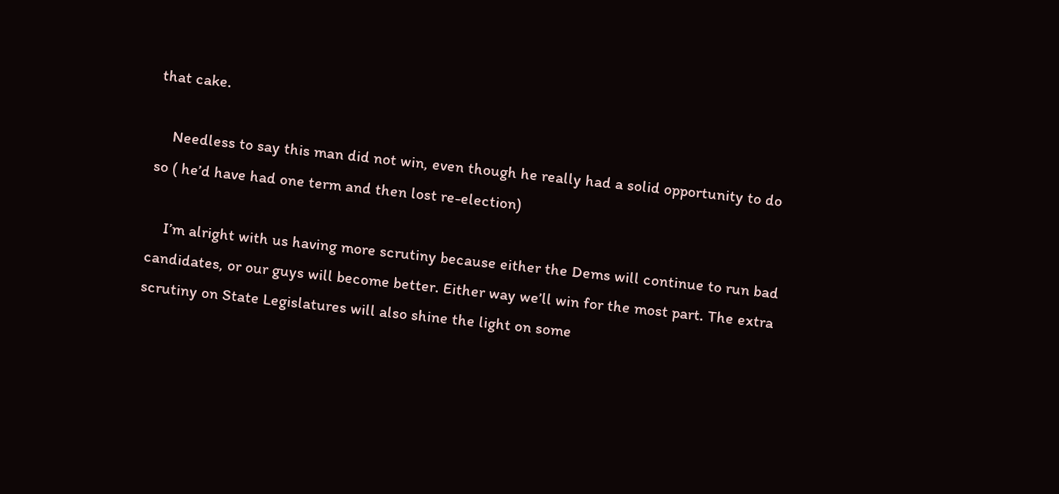that cake.

    Needless to say this man did not win, even though he really had a solid opportunity to do so ( he’d have had one term and then lost re-election)

    I’m alright with us having more scrutiny because either the Dems will continue to run bad candidates, or our guys will become better. Either way we’ll win for the most part. The extra scrutiny on State Legislatures will also shine the light on some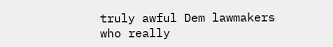truly awful Dem lawmakers who really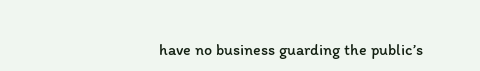have no business guarding the public’s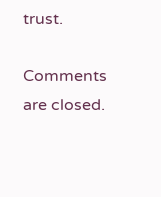trust.

Comments are closed.